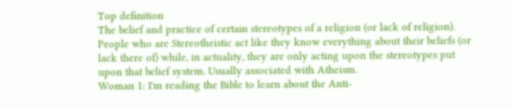Top definition
The belief and practice of certain stereotypes of a religion (or lack of religion). People who are Stereotheistic act like they know everything about their beliefs (or lack there of) while, in actuality, they are only acting upon the stereotypes put upon that belief system. Usually associated with Atheism.
Woman 1: I'm reading the Bible to learn about the Anti-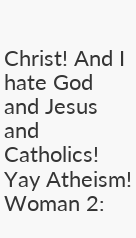Christ! And I hate God and Jesus and Catholics! Yay Atheism!
Woman 2: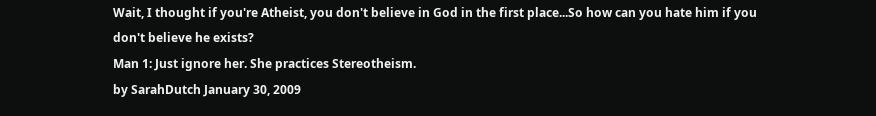Wait, I thought if you're Atheist, you don't believe in God in the first place...So how can you hate him if you don't believe he exists?
Man 1: Just ignore her. She practices Stereotheism.
by SarahDutch January 30, 2009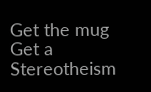Get the mug
Get a Stereotheism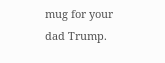mug for your dad Trump.